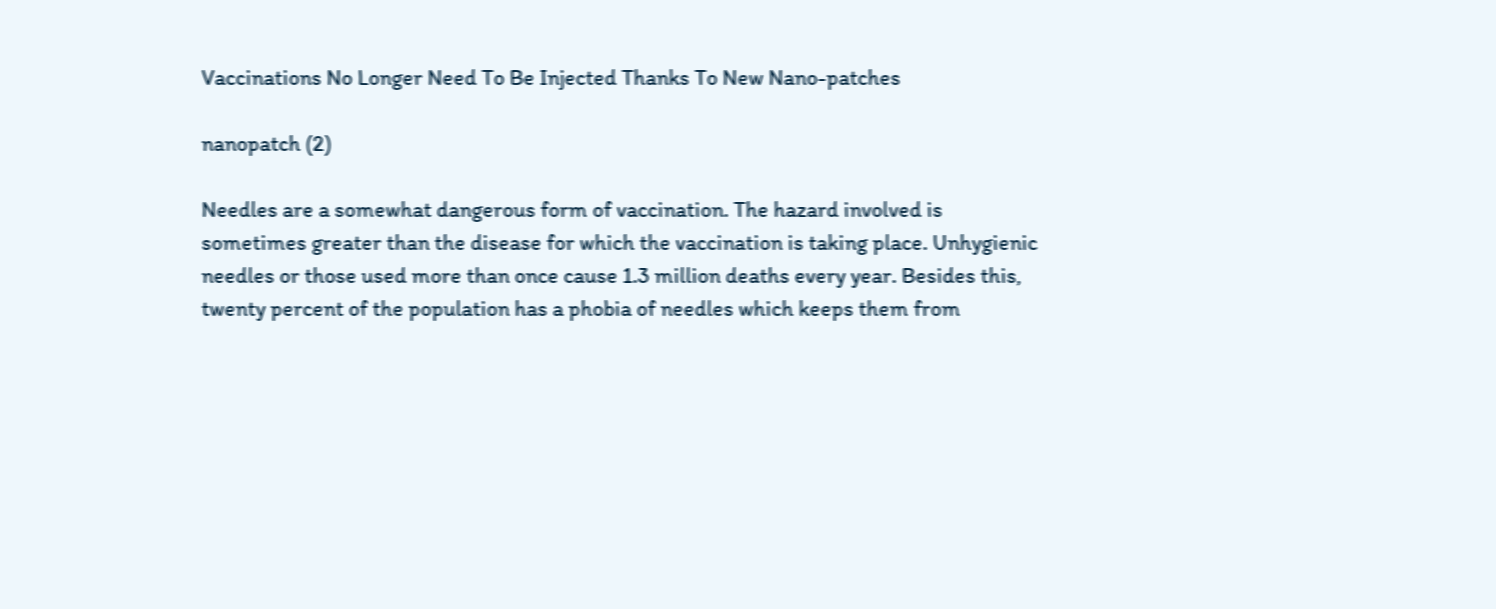Vaccinations No Longer Need To Be Injected Thanks To New Nano-patches

nanopatch (2)

Needles are a somewhat dangerous form of vaccination. The hazard involved is sometimes greater than the disease for which the vaccination is taking place. Unhygienic needles or those used more than once cause 1.3 million deaths every year. Besides this, twenty percent of the population has a phobia of needles which keeps them from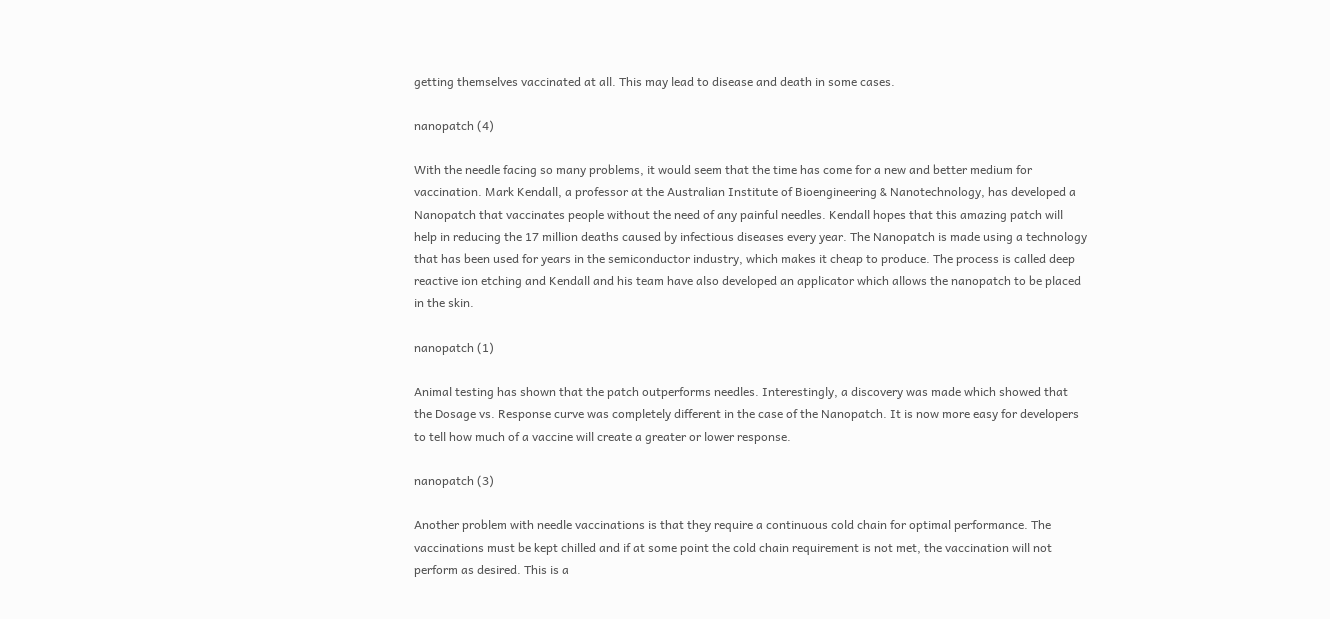getting themselves vaccinated at all. This may lead to disease and death in some cases.

nanopatch (4)

With the needle facing so many problems, it would seem that the time has come for a new and better medium for vaccination. Mark Kendall, a professor at the Australian Institute of Bioengineering & Nanotechnology, has developed a Nanopatch that vaccinates people without the need of any painful needles. Kendall hopes that this amazing patch will help in reducing the 17 million deaths caused by infectious diseases every year. The Nanopatch is made using a technology that has been used for years in the semiconductor industry, which makes it cheap to produce. The process is called deep reactive ion etching and Kendall and his team have also developed an applicator which allows the nanopatch to be placed in the skin.

nanopatch (1)

Animal testing has shown that the patch outperforms needles. Interestingly, a discovery was made which showed that the Dosage vs. Response curve was completely different in the case of the Nanopatch. It is now more easy for developers to tell how much of a vaccine will create a greater or lower response.

nanopatch (3)

Another problem with needle vaccinations is that they require a continuous cold chain for optimal performance. The vaccinations must be kept chilled and if at some point the cold chain requirement is not met, the vaccination will not perform as desired. This is a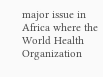major issue in Africa where the World Health Organization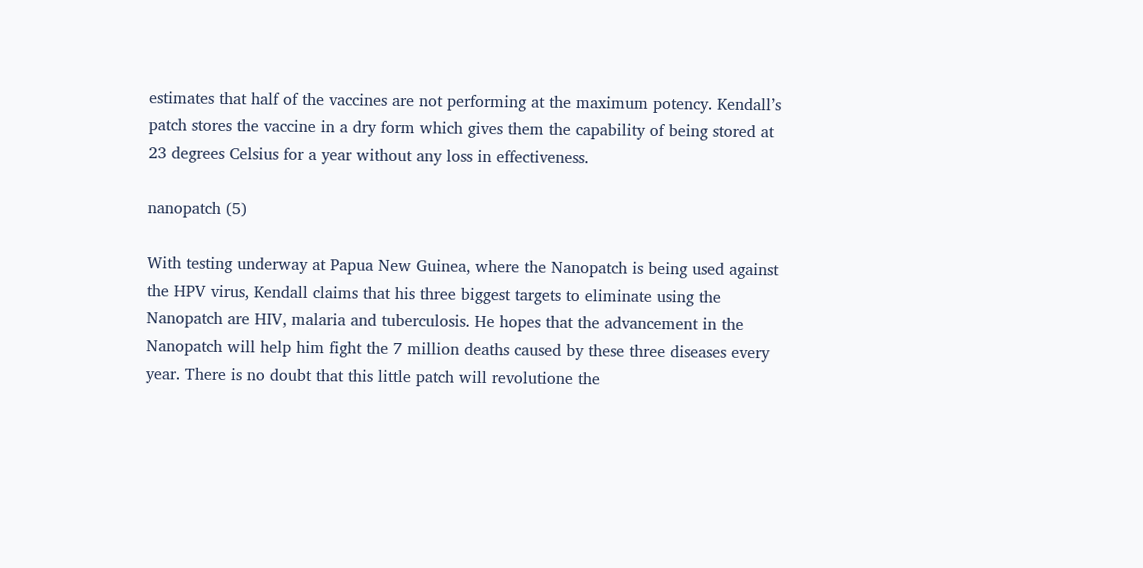estimates that half of the vaccines are not performing at the maximum potency. Kendall’s patch stores the vaccine in a dry form which gives them the capability of being stored at 23 degrees Celsius for a year without any loss in effectiveness.

nanopatch (5)

With testing underway at Papua New Guinea, where the Nanopatch is being used against the HPV virus, Kendall claims that his three biggest targets to eliminate using the Nanopatch are HIV, malaria and tuberculosis. He hopes that the advancement in the Nanopatch will help him fight the 7 million deaths caused by these three diseases every year. There is no doubt that this little patch will revolutione the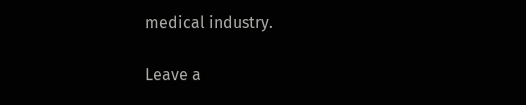medical industry.

Leave a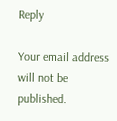Reply

Your email address will not be published.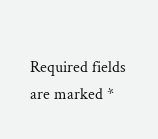Required fields are marked *